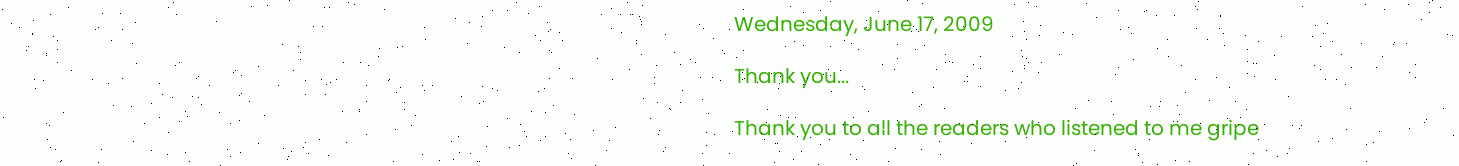Wednesday, June 17, 2009

Thank you...

Thank you to all the readers who listened to me gripe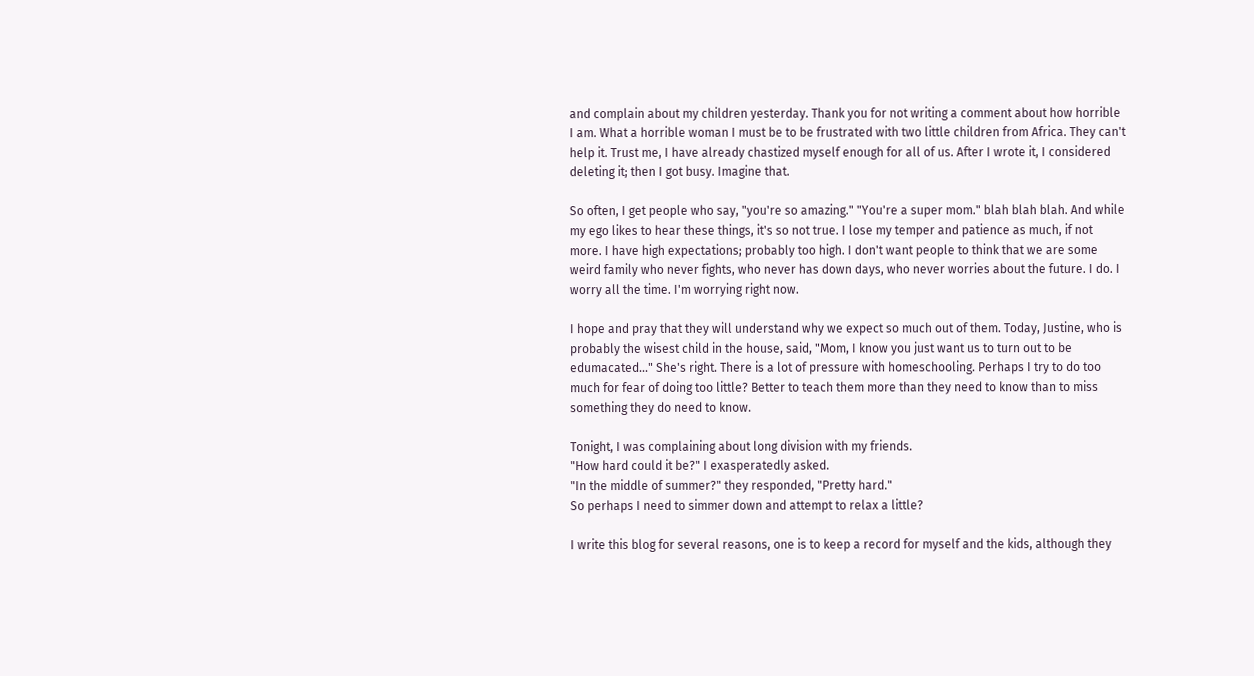and complain about my children yesterday. Thank you for not writing a comment about how horrible I am. What a horrible woman I must be to be frustrated with two little children from Africa. They can't help it. Trust me, I have already chastized myself enough for all of us. After I wrote it, I considered deleting it; then I got busy. Imagine that.

So often, I get people who say, "you're so amazing." "You're a super mom." blah blah blah. And while my ego likes to hear these things, it's so not true. I lose my temper and patience as much, if not more. I have high expectations; probably too high. I don't want people to think that we are some weird family who never fights, who never has down days, who never worries about the future. I do. I worry all the time. I'm worrying right now.

I hope and pray that they will understand why we expect so much out of them. Today, Justine, who is probably the wisest child in the house, said, "Mom, I know you just want us to turn out to be edumacated..." She's right. There is a lot of pressure with homeschooling. Perhaps I try to do too much for fear of doing too little? Better to teach them more than they need to know than to miss something they do need to know.

Tonight, I was complaining about long division with my friends.
"How hard could it be?" I exasperatedly asked.
"In the middle of summer?" they responded, "Pretty hard."
So perhaps I need to simmer down and attempt to relax a little?

I write this blog for several reasons, one is to keep a record for myself and the kids, although they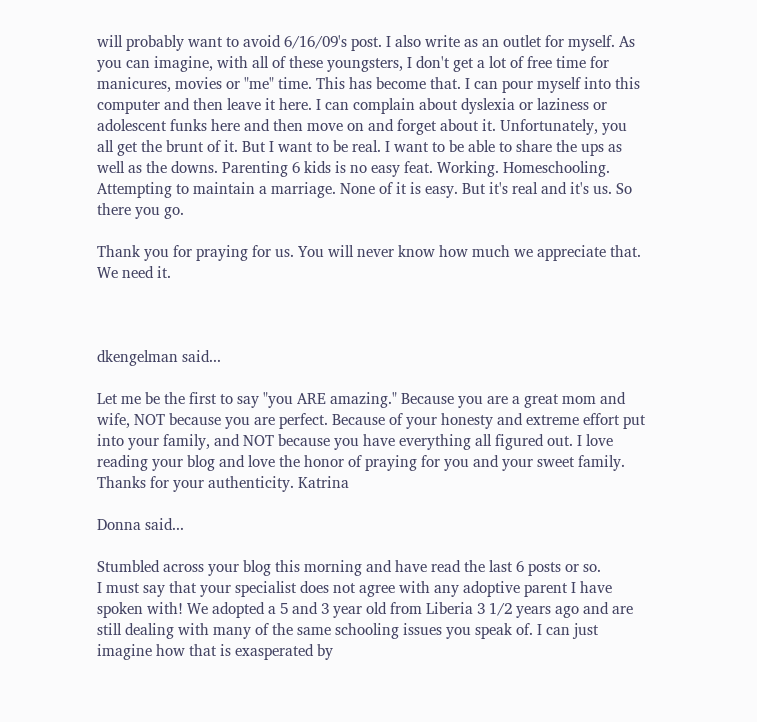will probably want to avoid 6/16/09's post. I also write as an outlet for myself. As you can imagine, with all of these youngsters, I don't get a lot of free time for manicures, movies or "me" time. This has become that. I can pour myself into this computer and then leave it here. I can complain about dyslexia or laziness or adolescent funks here and then move on and forget about it. Unfortunately, you all get the brunt of it. But I want to be real. I want to be able to share the ups as well as the downs. Parenting 6 kids is no easy feat. Working. Homeschooling. Attempting to maintain a marriage. None of it is easy. But it's real and it's us. So there you go.

Thank you for praying for us. You will never know how much we appreciate that. We need it.



dkengelman said...

Let me be the first to say "you ARE amazing." Because you are a great mom and wife, NOT because you are perfect. Because of your honesty and extreme effort put into your family, and NOT because you have everything all figured out. I love reading your blog and love the honor of praying for you and your sweet family. Thanks for your authenticity. Katrina

Donna said...

Stumbled across your blog this morning and have read the last 6 posts or so.
I must say that your specialist does not agree with any adoptive parent I have spoken with! We adopted a 5 and 3 year old from Liberia 3 1/2 years ago and are still dealing with many of the same schooling issues you speak of. I can just imagine how that is exasperated by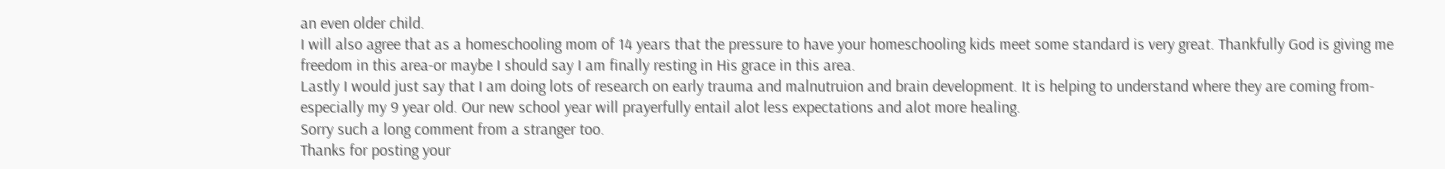an even older child.
I will also agree that as a homeschooling mom of 14 years that the pressure to have your homeschooling kids meet some standard is very great. Thankfully God is giving me freedom in this area-or maybe I should say I am finally resting in His grace in this area.
Lastly I would just say that I am doing lots of research on early trauma and malnutruion and brain development. It is helping to understand where they are coming from-especially my 9 year old. Our new school year will prayerfully entail alot less expectations and alot more healing.
Sorry such a long comment from a stranger too.
Thanks for posting your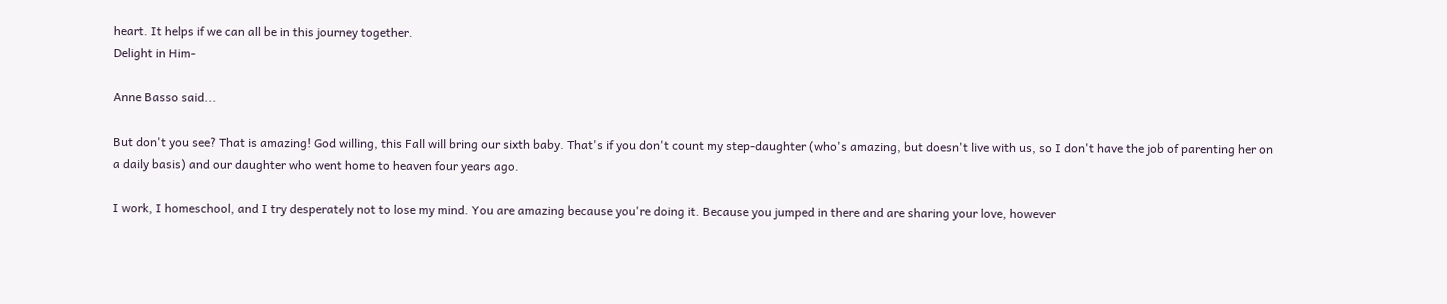heart. It helps if we can all be in this journey together.
Delight in Him-

Anne Basso said...

But don't you see? That is amazing! God willing, this Fall will bring our sixth baby. That's if you don't count my step-daughter (who's amazing, but doesn't live with us, so I don't have the job of parenting her on a daily basis) and our daughter who went home to heaven four years ago.

I work, I homeschool, and I try desperately not to lose my mind. You are amazing because you're doing it. Because you jumped in there and are sharing your love, however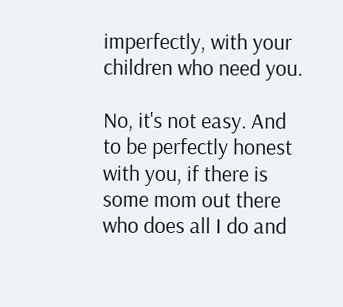imperfectly, with your children who need you.

No, it's not easy. And to be perfectly honest with you, if there is some mom out there who does all I do and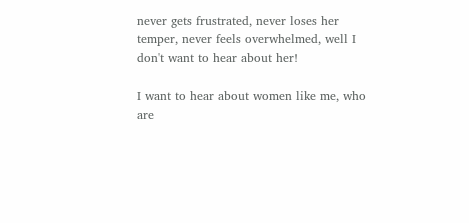never gets frustrated, never loses her temper, never feels overwhelmed, well I don't want to hear about her!

I want to hear about women like me, who are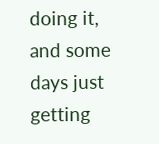doing it, and some days just getting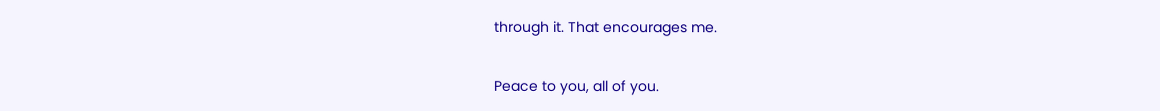through it. That encourages me.

Peace to you, all of you.